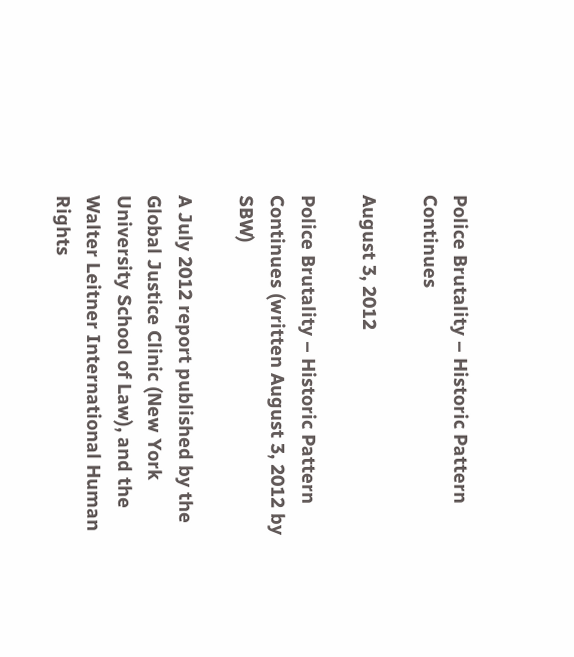Police Brutality – Historic Pattern Continues

August 3, 2012

Police Brutality – Historic Pattern Continues (written August 3, 2012 by SBW)

A July 2012 report published by the Global Justice Clinic (New York University School of Law), and the Walter Leitner International Human Rights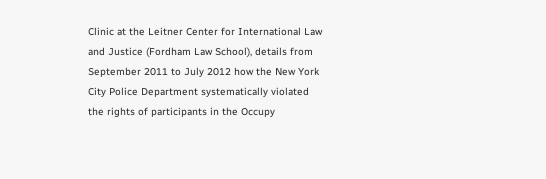Clinic at the Leitner Center for International Law and Justice (Fordham Law School), details from September 2011 to July 2012 how the New York City Police Department systematically violated the rights of participants in the Occupy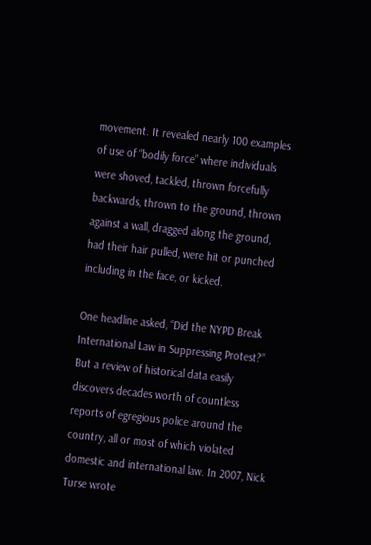movement. It revealed nearly 100 examples of use of “bodily force” where individuals were shoved, tackled, thrown forcefully backwards, thrown to the ground, thrown against a wall, dragged along the ground, had their hair pulled, were hit or punched including in the face, or kicked.

One headline asked, “Did the NYPD Break International Law in Suppressing Protest?” But a review of historical data easily discovers decades worth of countless reports of egregious police around the country, all or most of which violated domestic and international law. In 2007, Nick Turse wrote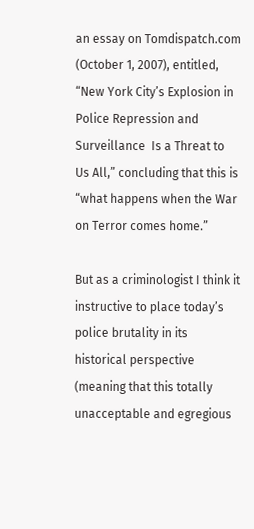an essay on Tomdispatch.com (October 1, 2007), entitled, “New York City’s Explosion in Police Repression and Surveillance  Is a Threat to Us All,” concluding that this is “what happens when the War on Terror comes home.”

But as a criminologist I think it instructive to place today’s police brutality in its historical perspective (meaning that this totally unacceptable and egregious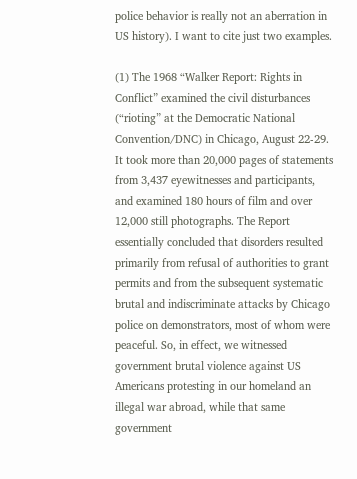police behavior is really not an aberration in US history). I want to cite just two examples.

(1) The 1968 “Walker Report: Rights in Conflict” examined the civil disturbances (“rioting” at the Democratic National Convention/DNC) in Chicago, August 22-29. It took more than 20,000 pages of statements from 3,437 eyewitnesses and participants, and examined 180 hours of film and over 12,000 still photographs. The Report essentially concluded that disorders resulted primarily from refusal of authorities to grant permits and from the subsequent systematic brutal and indiscriminate attacks by Chicago police on demonstrators, most of whom were peaceful. So, in effect, we witnessed government brutal violence against US Americans protesting in our homeland an illegal war abroad, while that same government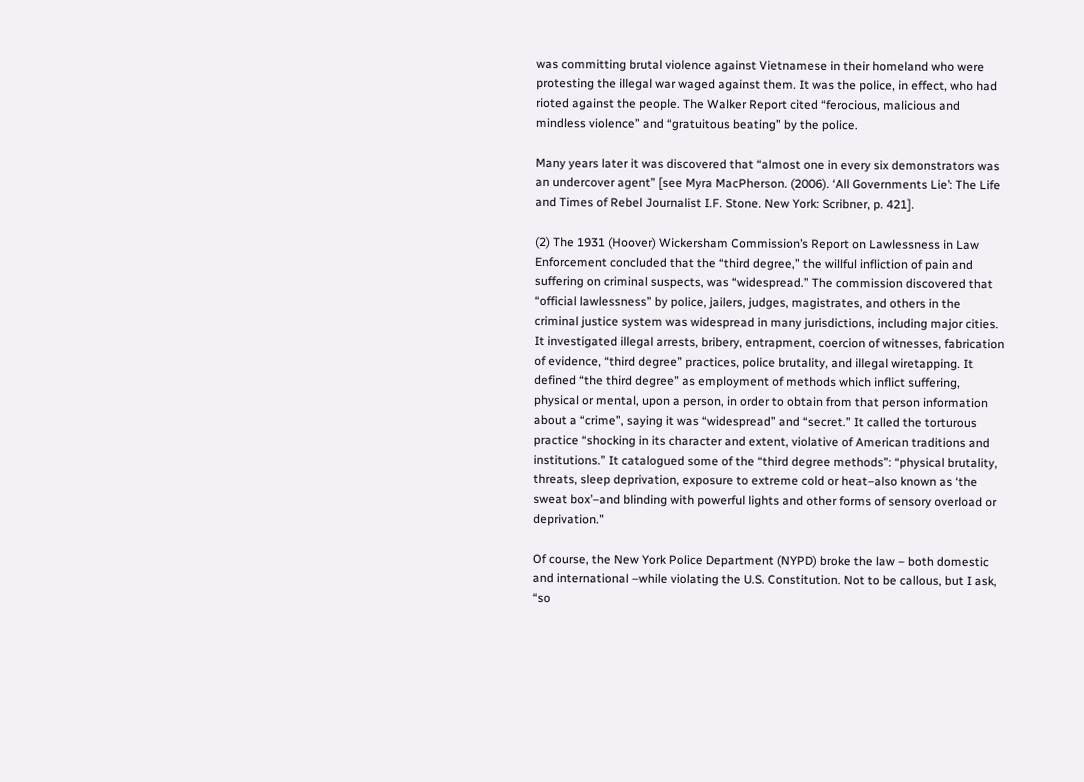was committing brutal violence against Vietnamese in their homeland who were protesting the illegal war waged against them. It was the police, in effect, who had rioted against the people. The Walker Report cited “ferocious, malicious and mindless violence” and “gratuitous beating” by the police.

Many years later it was discovered that “almost one in every six demonstrators was an undercover agent” [see Myra MacPherson. (2006). ‘All Governments Lie’: The Life and Times of Rebel Journalist I.F. Stone. New York: Scribner, p. 421].

(2) The 1931 (Hoover) Wickersham Commission’s Report on Lawlessness in Law Enforcement concluded that the “third degree,” the willful infliction of pain and suffering on criminal suspects, was “widespread.” The commission discovered that “official lawlessness” by police, jailers, judges, magistrates, and others in the criminal justice system was widespread in many jurisdictions, including major cities. It investigated illegal arrests, bribery, entrapment, coercion of witnesses, fabrication of evidence, “third degree” practices, police brutality, and illegal wiretapping. It defined “the third degree” as employment of methods which inflict suffering, physical or mental, upon a person, in order to obtain from that person information about a “crime”, saying it was “widespread” and “secret.” It called the torturous practice “shocking in its character and extent, violative of American traditions and institutions.” It catalogued some of the “third degree methods”: “physical brutality, threats, sleep deprivation, exposure to extreme cold or heat–also known as ‘the sweat box’–and blinding with powerful lights and other forms of sensory overload or deprivation.”

Of course, the New York Police Department (NYPD) broke the law – both domestic and international –while violating the U.S. Constitution. Not to be callous, but I ask, “so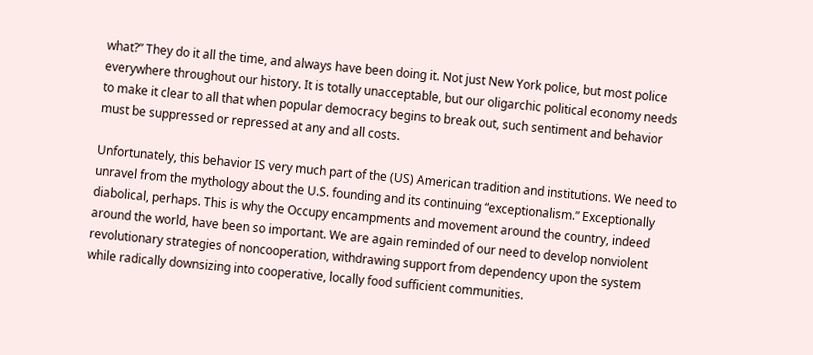what?” They do it all the time, and always have been doing it. Not just New York police, but most police everywhere throughout our history. It is totally unacceptable, but our oligarchic political economy needs to make it clear to all that when popular democracy begins to break out, such sentiment and behavior must be suppressed or repressed at any and all costs.

Unfortunately, this behavior IS very much part of the (US) American tradition and institutions. We need to unravel from the mythology about the U.S. founding and its continuing “exceptionalism.” Exceptionally diabolical, perhaps. This is why the Occupy encampments and movement around the country, indeed around the world, have been so important. We are again reminded of our need to develop nonviolent revolutionary strategies of noncooperation, withdrawing support from dependency upon the system while radically downsizing into cooperative, locally food sufficient communities.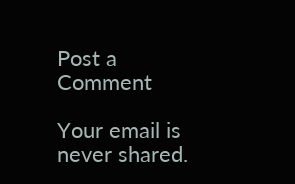Post a Comment

Your email is never shared.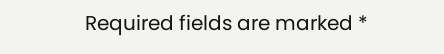Required fields are marked *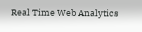Real Time Web Analytics